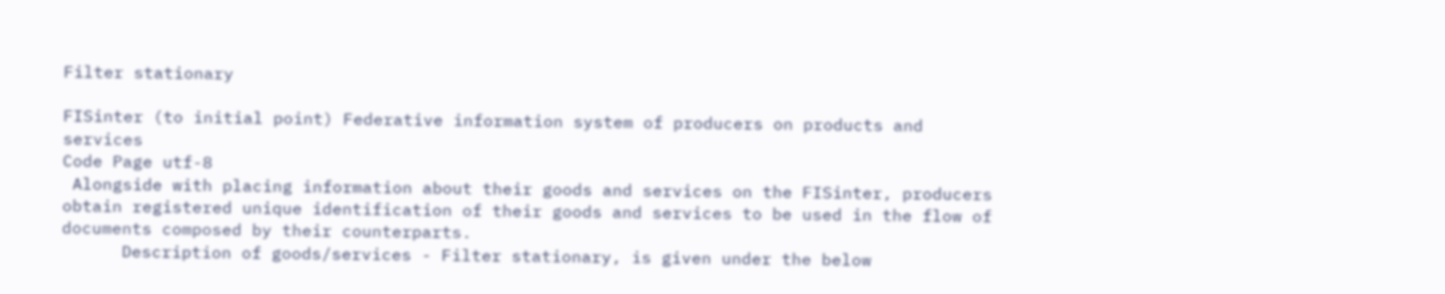Filter stationary

FISinter (to initial point) Federative information system of producers on products and services
Code Page utf-8
 Alongside with placing information about their goods and services on the FISinter, producers obtain registered unique identification of their goods and services to be used in the flow of documents composed by their counterparts.
      Description of goods/services - Filter stationary, is given under the below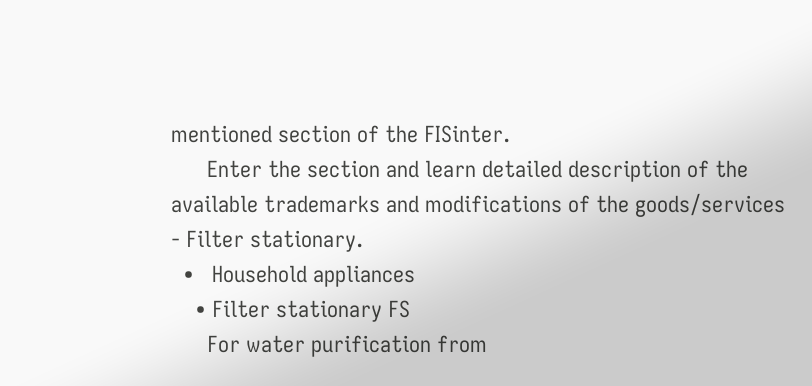mentioned section of the FISinter.
      Enter the section and learn detailed description of the available trademarks and modifications of the goods/services - Filter stationary.
  •   Household appliances
    • Filter stationary FS
      For water purification from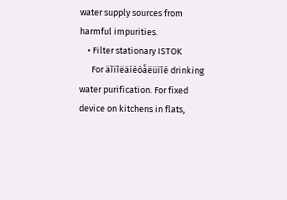water supply sources from harmful impurities.
    • Filter stationary ISTOK
      For äîïîëäíèòåëüíîé drinking water purification. For fixed device on kitchens in flats,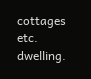cottages etc. dwelling.